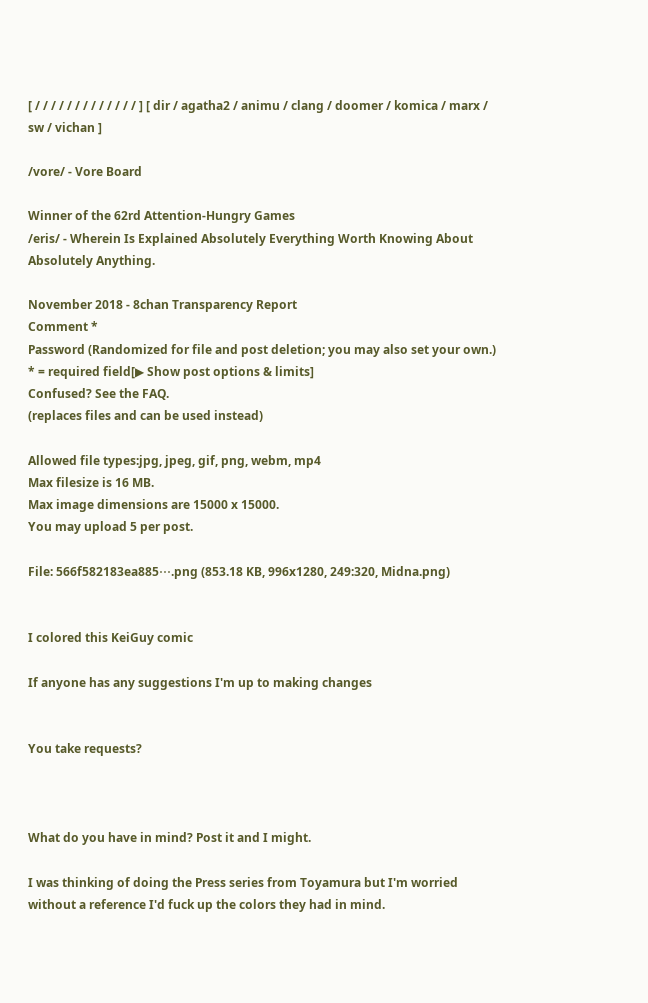[ / / / / / / / / / / / / / ] [ dir / agatha2 / animu / clang / doomer / komica / marx / sw / vichan ]

/vore/ - Vore Board

Winner of the 62rd Attention-Hungry Games
/eris/ - Wherein Is Explained Absolutely Everything Worth Knowing About Absolutely Anything.

November 2018 - 8chan Transparency Report
Comment *
Password (Randomized for file and post deletion; you may also set your own.)
* = required field[▶ Show post options & limits]
Confused? See the FAQ.
(replaces files and can be used instead)

Allowed file types:jpg, jpeg, gif, png, webm, mp4
Max filesize is 16 MB.
Max image dimensions are 15000 x 15000.
You may upload 5 per post.

File: 566f582183ea885⋯.png (853.18 KB, 996x1280, 249:320, Midna.png)


I colored this KeiGuy comic

If anyone has any suggestions I'm up to making changes


You take requests?



What do you have in mind? Post it and I might.

I was thinking of doing the Press series from Toyamura but I'm worried without a reference I'd fuck up the colors they had in mind.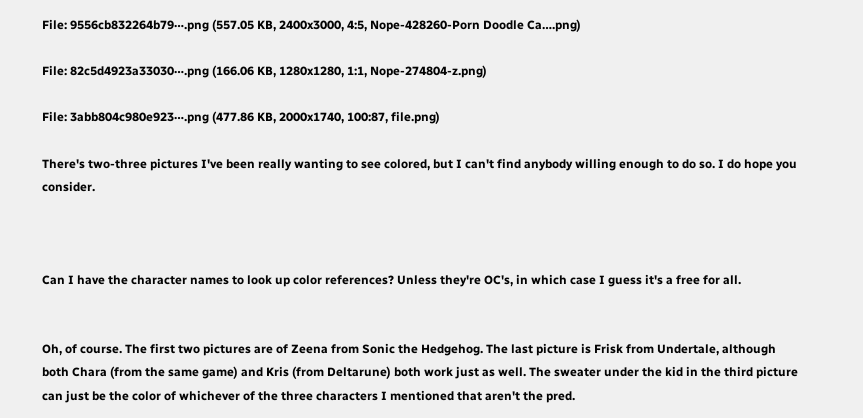File: 9556cb832264b79⋯.png (557.05 KB, 2400x3000, 4:5, Nope-428260-Porn Doodle Ca….png)

File: 82c5d4923a33030⋯.png (166.06 KB, 1280x1280, 1:1, Nope-274804-z.png)

File: 3abb804c980e923⋯.png (477.86 KB, 2000x1740, 100:87, file.png)

There's two-three pictures I've been really wanting to see colored, but I can't find anybody willing enough to do so. I do hope you consider.



Can I have the character names to look up color references? Unless they're OC's, in which case I guess it's a free for all.


Oh, of course. The first two pictures are of Zeena from Sonic the Hedgehog. The last picture is Frisk from Undertale, although both Chara (from the same game) and Kris (from Deltarune) both work just as well. The sweater under the kid in the third picture can just be the color of whichever of the three characters I mentioned that aren't the pred.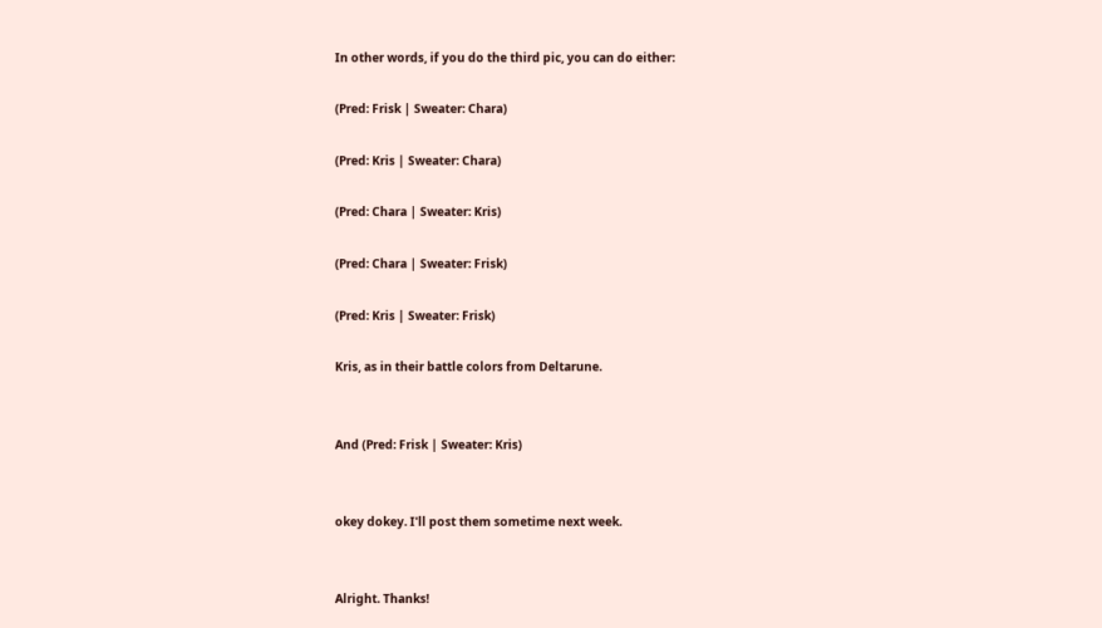In other words, if you do the third pic, you can do either:

(Pred: Frisk | Sweater: Chara)

(Pred: Kris | Sweater: Chara)

(Pred: Chara | Sweater: Kris)

(Pred: Chara | Sweater: Frisk)

(Pred: Kris | Sweater: Frisk)

Kris, as in their battle colors from Deltarune.


And (Pred: Frisk | Sweater: Kris)


okey dokey. I'll post them sometime next week.


Alright. Thanks!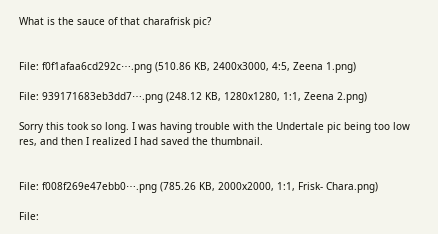What is the sauce of that charafrisk pic?


File: f0f1afaa6cd292c⋯.png (510.86 KB, 2400x3000, 4:5, Zeena 1.png)

File: 939171683eb3dd7⋯.png (248.12 KB, 1280x1280, 1:1, Zeena 2.png)

Sorry this took so long. I was having trouble with the Undertale pic being too low res, and then I realized I had saved the thumbnail.


File: f008f269e47ebb0⋯.png (785.26 KB, 2000x2000, 1:1, Frisk- Chara.png)

File: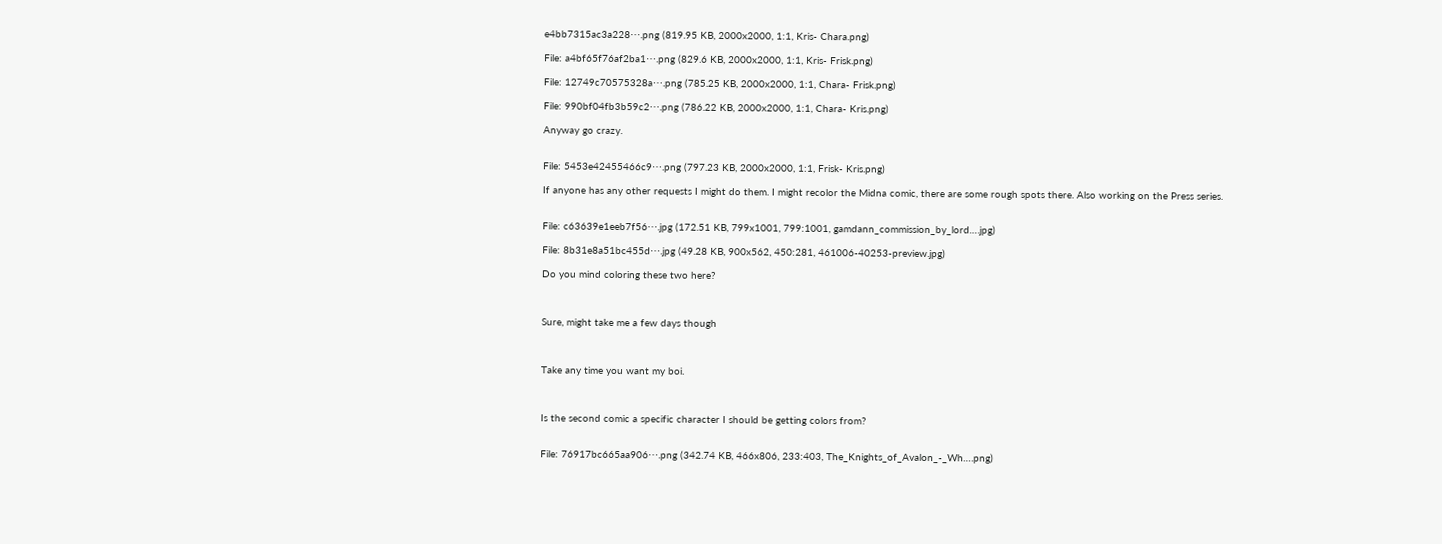e4bb7315ac3a228⋯.png (819.95 KB, 2000x2000, 1:1, Kris- Chara.png)

File: a4bf65f76af2ba1⋯.png (829.6 KB, 2000x2000, 1:1, Kris- Frisk.png)

File: 12749c70575328a⋯.png (785.25 KB, 2000x2000, 1:1, Chara- Frisk.png)

File: 990bf04fb3b59c2⋯.png (786.22 KB, 2000x2000, 1:1, Chara- Kris.png)

Anyway go crazy.


File: 5453e42455466c9⋯.png (797.23 KB, 2000x2000, 1:1, Frisk- Kris.png)

If anyone has any other requests I might do them. I might recolor the Midna comic, there are some rough spots there. Also working on the Press series.


File: c63639e1eeb7f56⋯.jpg (172.51 KB, 799x1001, 799:1001, gamdann_commission_by_lord….jpg)

File: 8b31e8a51bc455d⋯.jpg (49.28 KB, 900x562, 450:281, 461006-40253-preview.jpg)

Do you mind coloring these two here?



Sure, might take me a few days though



Take any time you want my boi.



Is the second comic a specific character I should be getting colors from?


File: 76917bc665aa906⋯.png (342.74 KB, 466x806, 233:403, The_Knights_of_Avalon_-_Wh….png)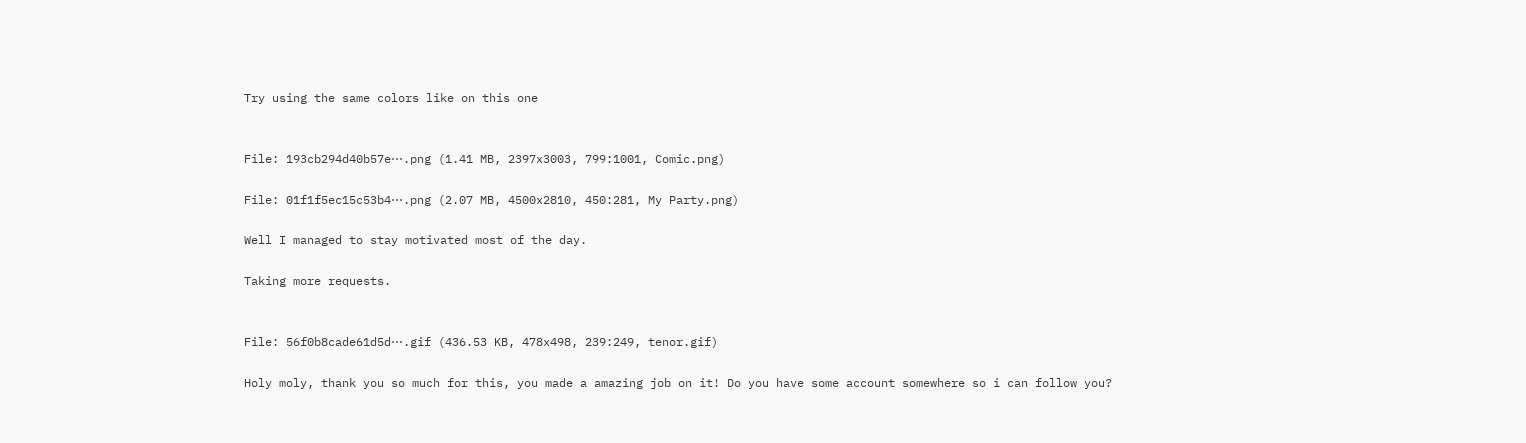Try using the same colors like on this one


File: 193cb294d40b57e⋯.png (1.41 MB, 2397x3003, 799:1001, Comic.png)

File: 01f1f5ec15c53b4⋯.png (2.07 MB, 4500x2810, 450:281, My Party.png)

Well I managed to stay motivated most of the day.

Taking more requests.


File: 56f0b8cade61d5d⋯.gif (436.53 KB, 478x498, 239:249, tenor.gif)

Holy moly, thank you so much for this, you made a amazing job on it! Do you have some account somewhere so i can follow you?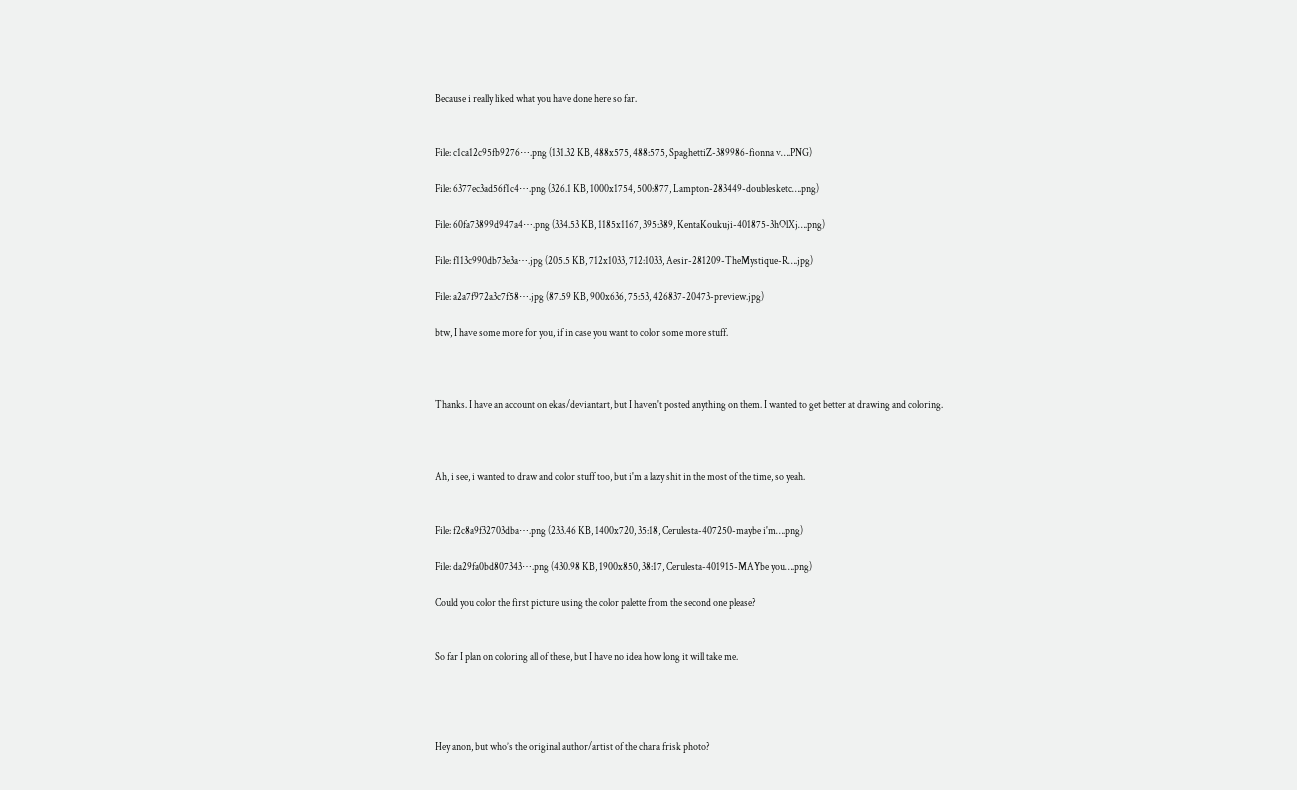Because i really liked what you have done here so far.


File: c1ca12c95fb9276⋯.png (131.32 KB, 488x575, 488:575, SpaghettiZ-389986-fionna v….PNG)

File: 6377ec3ad56f1c4⋯.png (326.1 KB, 1000x1754, 500:877, Lampton-283449-doublesketc….png)

File: 60fa73899d947a4⋯.png (334.53 KB, 1185x1167, 395:389, KentaKoukuji-401875-3hOlXj….png)

File: f113c990db73e3a⋯.jpg (205.5 KB, 712x1033, 712:1033, Aesir-281209-TheMystique-R….jpg)

File: a2a7f972a3c7f58⋯.jpg (87.59 KB, 900x636, 75:53, 426837-20473-preview.jpg)

btw, I have some more for you, if in case you want to color some more stuff.



Thanks. I have an account on ekas/deviantart, but I haven't posted anything on them. I wanted to get better at drawing and coloring.



Ah, i see, i wanted to draw and color stuff too, but i'm a lazy shit in the most of the time, so yeah.


File: f2c8a9f32703dba⋯.png (233.46 KB, 1400x720, 35:18, Cerulesta-407250-maybe i'm….png)

File: da29fa0bd807343⋯.png (430.98 KB, 1900x850, 38:17, Cerulesta-401915-MAYbe you….png)

Could you color the first picture using the color palette from the second one please?


So far I plan on coloring all of these, but I have no idea how long it will take me.




Hey anon, but who’s the original author/artist of the chara frisk photo?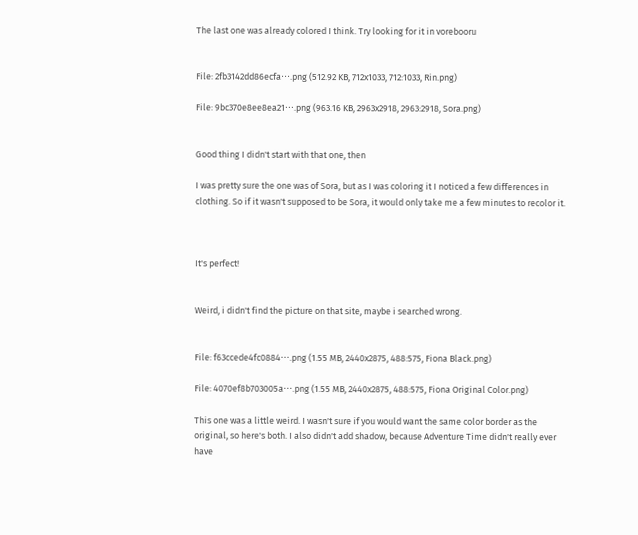The last one was already colored I think. Try looking for it in vorebooru


File: 2fb3142dd86ecfa⋯.png (512.92 KB, 712x1033, 712:1033, Rin.png)

File: 9bc370e8ee8ea21⋯.png (963.16 KB, 2963x2918, 2963:2918, Sora.png)


Good thing I didn't start with that one, then

I was pretty sure the one was of Sora, but as I was coloring it I noticed a few differences in clothing. So if it wasn't supposed to be Sora, it would only take me a few minutes to recolor it.



It's perfect!


Weird, i didn't find the picture on that site, maybe i searched wrong.


File: f63ccede4fc0884⋯.png (1.55 MB, 2440x2875, 488:575, Fiona Black.png)

File: 4070ef8b703005a⋯.png (1.55 MB, 2440x2875, 488:575, Fiona Original Color.png)

This one was a little weird. I wasn't sure if you would want the same color border as the original, so here's both. I also didn't add shadow, because Adventure Time didn't really ever have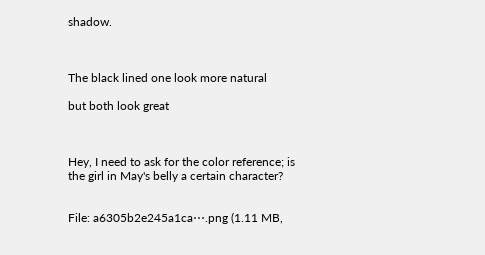shadow.



The black lined one look more natural

but both look great



Hey, I need to ask for the color reference; is the girl in May's belly a certain character?


File: a6305b2e245a1ca⋯.png (1.11 MB,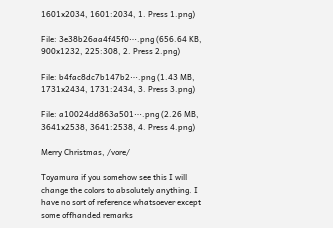1601x2034, 1601:2034, 1. Press 1.png)

File: 3e38b26aa4f45f0⋯.png (656.64 KB, 900x1232, 225:308, 2. Press 2.png)

File: b4fac8dc7b147b2⋯.png (1.43 MB, 1731x2434, 1731:2434, 3. Press 3.png)

File: a10024dd863a501⋯.png (2.26 MB, 3641x2538, 3641:2538, 4. Press 4.png)

Merry Christmas, /vore/

Toyamura if you somehow see this I will change the colors to absolutely anything. I have no sort of reference whatsoever except some offhanded remarks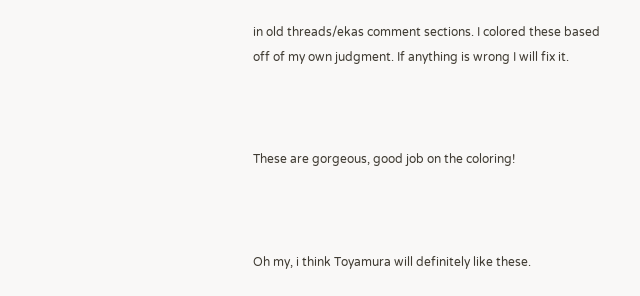in old threads/ekas comment sections. I colored these based off of my own judgment. If anything is wrong I will fix it.



These are gorgeous, good job on the coloring!



Oh my, i think Toyamura will definitely like these.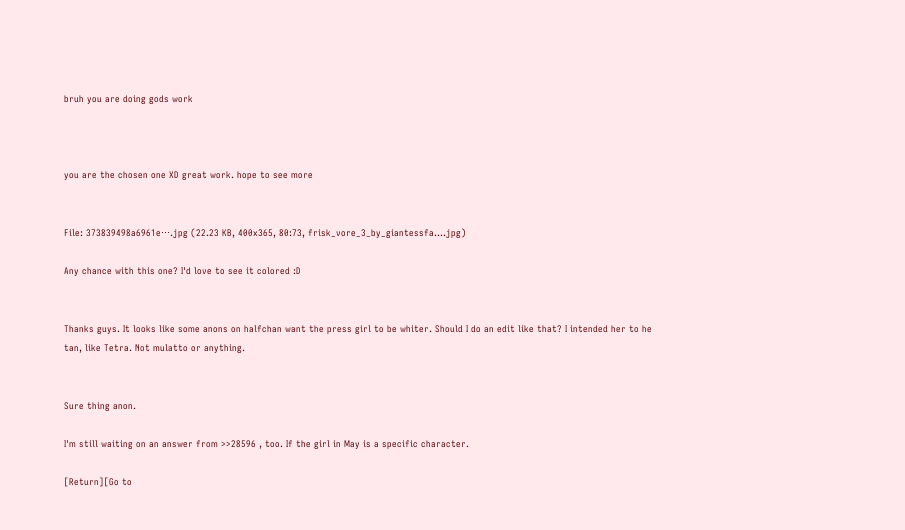bruh you are doing gods work



you are the chosen one XD great work. hope to see more


File: 373839498a6961e⋯.jpg (22.23 KB, 400x365, 80:73, frisk_vore_3_by_giantessfa….jpg)

Any chance with this one? I'd love to see it colored :D


Thanks guys. It looks like some anons on halfchan want the press girl to be whiter. Should I do an edit like that? I intended her to he tan, like Tetra. Not mulatto or anything.


Sure thing anon.

I'm still waiting on an answer from >>28596 , too. If the girl in May is a specific character.

[Return][Go to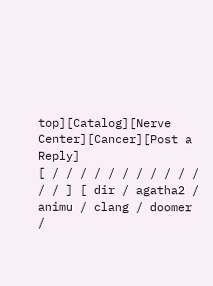top][Catalog][Nerve Center][Cancer][Post a Reply]
[ / / / / / / / / / / / / / ] [ dir / agatha2 / animu / clang / doomer /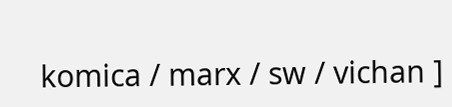komica / marx / sw / vichan ]